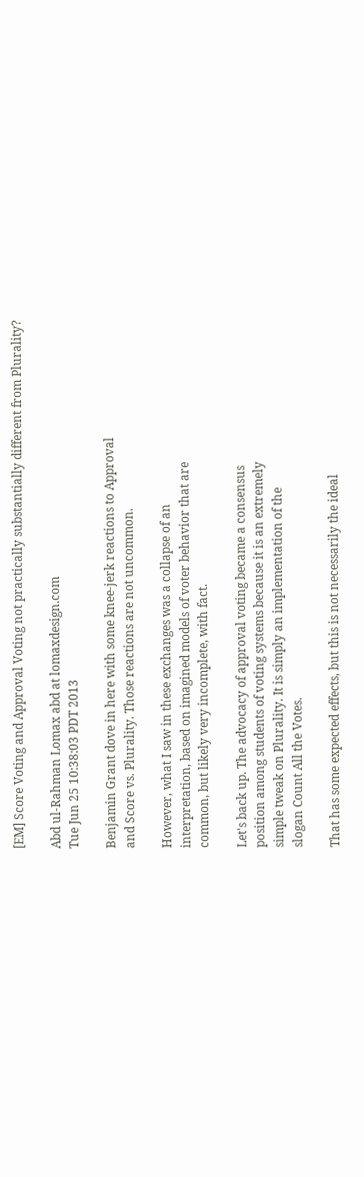[EM] Score Voting and Approval Voting not practically substantially different from Plurality?

Abd ul-Rahman Lomax abd at lomaxdesign.com
Tue Jun 25 10:38:03 PDT 2013

Benjamin Grant dove in here with some knee-jerk reactions to Approval
and Score vs. Plurality. Those reactions are not uncommon.

However, what I saw in these exchanges was a collapse of an
interpretation, based on imagined models of voter behavior that are
common, but likely very incomplete, with fact.

Let's back up. The advocacy of approval voting became a consensus
position among students of voting systems because it is an extremely
simple tweak on Plurality. It is simply an implementation of the
slogan Count All the Votes.

That has some expected effects, but this is not necessarily the ideal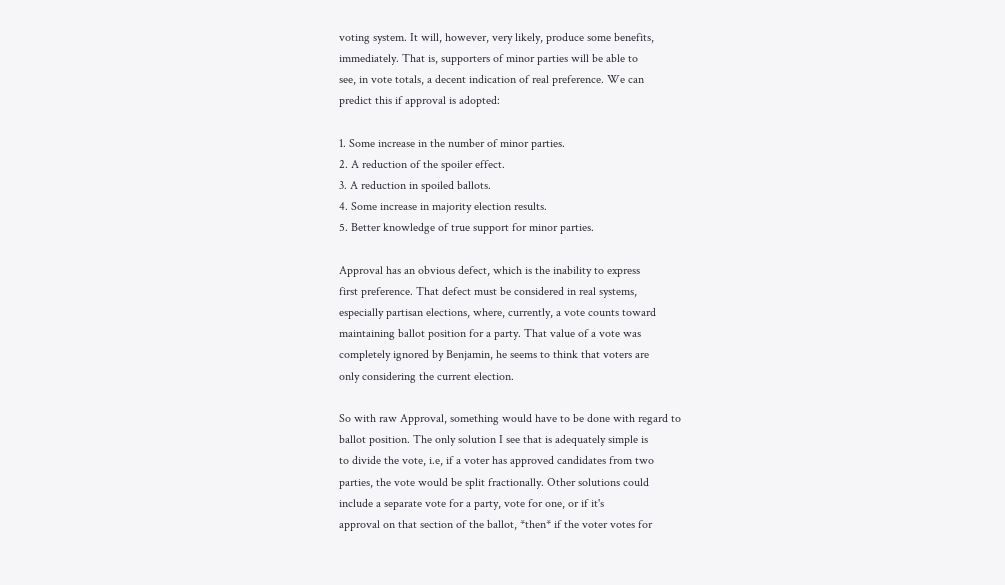voting system. It will, however, very likely, produce some benefits,
immediately. That is, supporters of minor parties will be able to
see, in vote totals, a decent indication of real preference. We can
predict this if approval is adopted:

1. Some increase in the number of minor parties.
2. A reduction of the spoiler effect.
3. A reduction in spoiled ballots.
4. Some increase in majority election results.
5. Better knowledge of true support for minor parties.

Approval has an obvious defect, which is the inability to express
first preference. That defect must be considered in real systems,
especially partisan elections, where, currently, a vote counts toward
maintaining ballot position for a party. That value of a vote was
completely ignored by Benjamin, he seems to think that voters are
only considering the current election.

So with raw Approval, something would have to be done with regard to
ballot position. The only solution I see that is adequately simple is
to divide the vote, i.e, if a voter has approved candidates from two
parties, the vote would be split fractionally. Other solutions could
include a separate vote for a party, vote for one, or if it's
approval on that section of the ballot, *then* if the voter votes for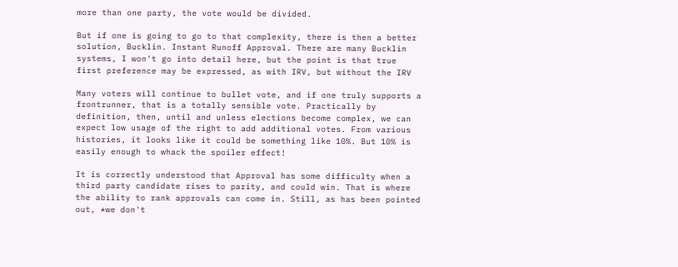more than one party, the vote would be divided.

But if one is going to go to that complexity, there is then a better
solution, Bucklin. Instant Runoff Approval. There are many Bucklin
systems, I won't go into detail here, but the point is that true
first preference may be expressed, as with IRV, but without the IRV

Many voters will continue to bullet vote, and if one truly supports a
frontrunner, that is a totally sensible vote. Practically by
definition, then, until and unless elections become complex, we can
expect low usage of the right to add additional votes. From various
histories, it looks like it could be something like 10%. But 10% is
easily enough to whack the spoiler effect!

It is correctly understood that Approval has some difficulty when a
third party candidate rises to parity, and could win. That is where
the ability to rank approvals can come in. Still, as has been pointed
out, *we don't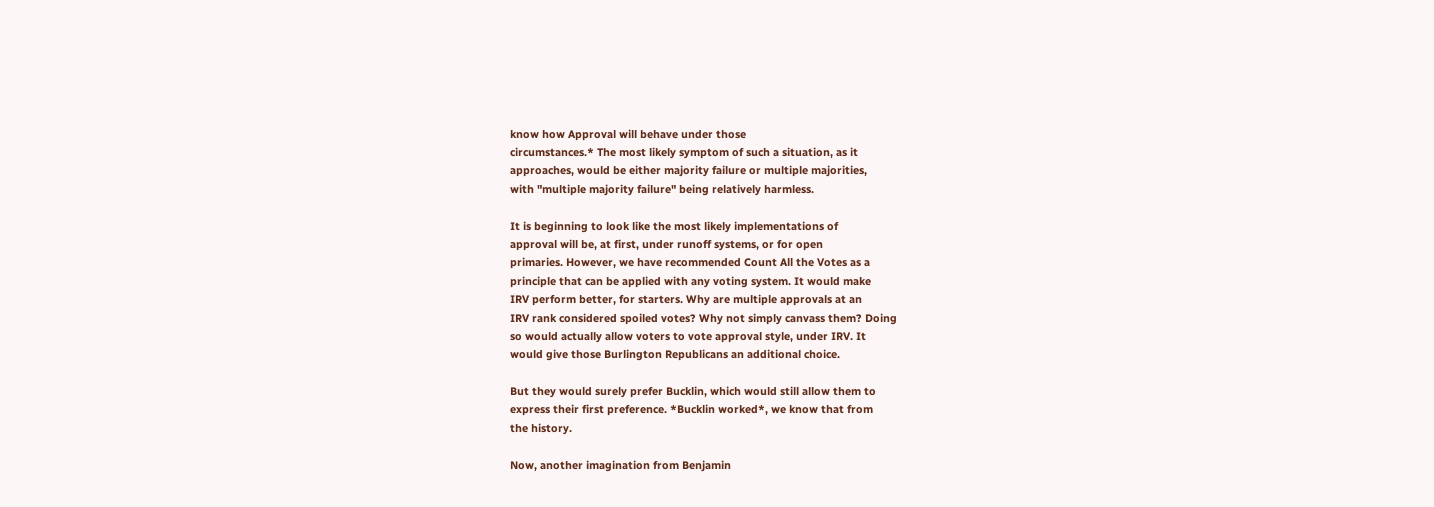know how Approval will behave under those
circumstances.* The most likely symptom of such a situation, as it
approaches, would be either majority failure or multiple majorities,
with "multiple majority failure" being relatively harmless.

It is beginning to look like the most likely implementations of
approval will be, at first, under runoff systems, or for open
primaries. However, we have recommended Count All the Votes as a
principle that can be applied with any voting system. It would make
IRV perform better, for starters. Why are multiple approvals at an
IRV rank considered spoiled votes? Why not simply canvass them? Doing
so would actually allow voters to vote approval style, under IRV. It
would give those Burlington Republicans an additional choice.

But they would surely prefer Bucklin, which would still allow them to
express their first preference. *Bucklin worked*, we know that from
the history.

Now, another imagination from Benjamin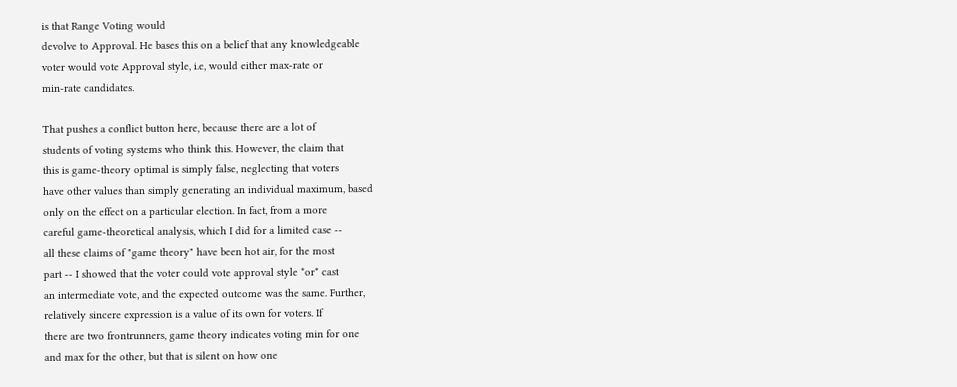is that Range Voting would
devolve to Approval. He bases this on a belief that any knowledgeable
voter would vote Approval style, i.e, would either max-rate or
min-rate candidates.

That pushes a conflict button here, because there are a lot of
students of voting systems who think this. However, the claim that
this is game-theory optimal is simply false, neglecting that voters
have other values than simply generating an individual maximum, based
only on the effect on a particular election. In fact, from a more
careful game-theoretical analysis, which I did for a limited case --
all these claims of "game theory" have been hot air, for the most
part -- I showed that the voter could vote approval style *or* cast
an intermediate vote, and the expected outcome was the same. Further,
relatively sincere expression is a value of its own for voters. If
there are two frontrunners, game theory indicates voting min for one
and max for the other, but that is silent on how one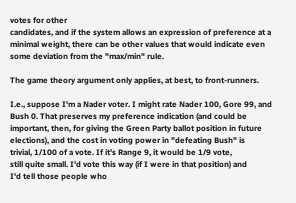votes for other
candidates, and if the system allows an expression of preference at a
minimal weight, there can be other values that would indicate even
some deviation from the "max/min" rule.

The game theory argument only applies, at best, to front-runners.

I.e., suppose I'm a Nader voter. I might rate Nader 100, Gore 99, and
Bush 0. That preserves my preference indication (and could be
important, then, for giving the Green Party ballot position in future
elections), and the cost in voting power in "defeating Bush" is
trivial, 1/100 of a vote. If it's Range 9, it would be 1/9 vote,
still quite small. I'd vote this way (if I were in that position) and
I'd tell those people who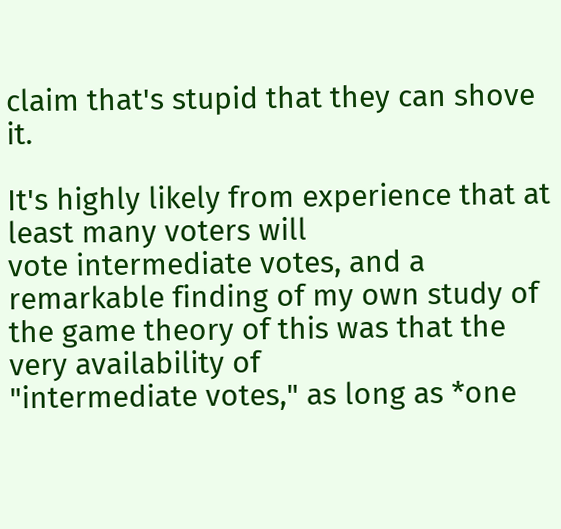claim that's stupid that they can shove it.

It's highly likely from experience that at least many voters will
vote intermediate votes, and a remarkable finding of my own study of
the game theory of this was that the very availability of
"intermediate votes," as long as *one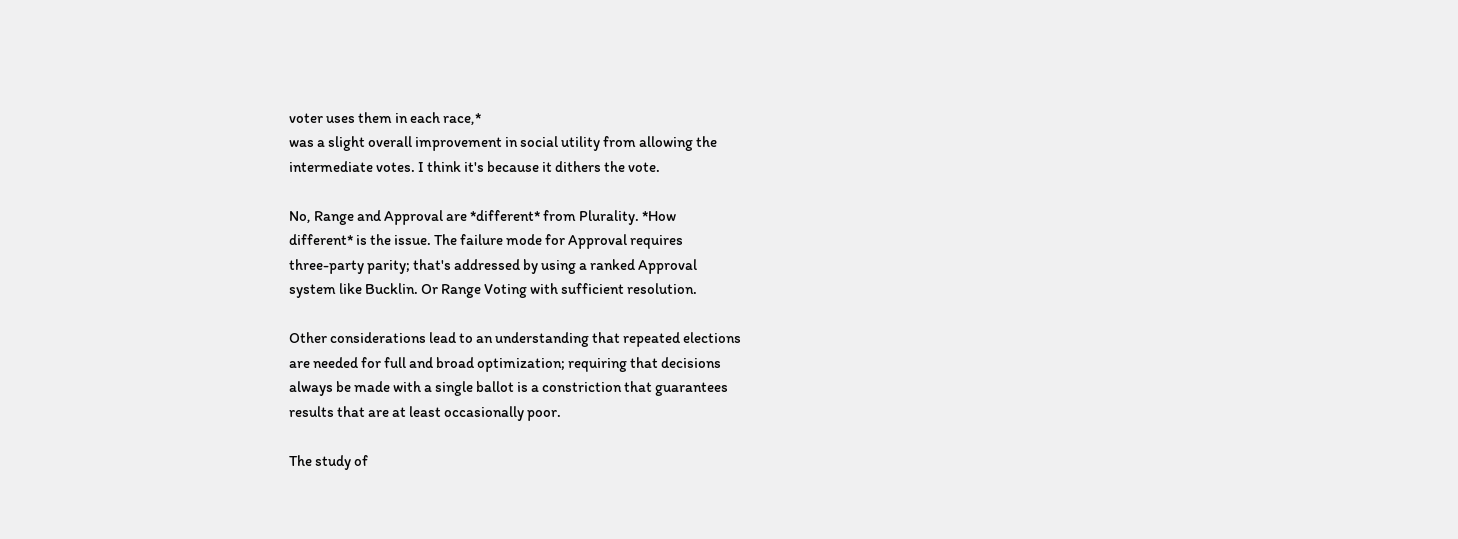voter uses them in each race,*
was a slight overall improvement in social utility from allowing the
intermediate votes. I think it's because it dithers the vote.

No, Range and Approval are *different* from Plurality. *How
different* is the issue. The failure mode for Approval requires
three-party parity; that's addressed by using a ranked Approval
system like Bucklin. Or Range Voting with sufficient resolution.

Other considerations lead to an understanding that repeated elections
are needed for full and broad optimization; requiring that decisions
always be made with a single ballot is a constriction that guarantees
results that are at least occasionally poor.

The study of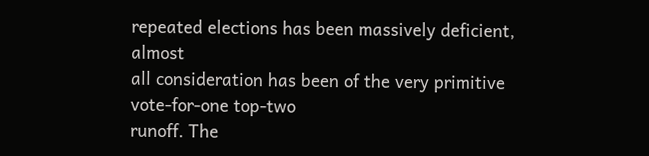repeated elections has been massively deficient, almost
all consideration has been of the very primitive vote-for-one top-two
runoff. The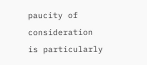paucity of consideration is particularly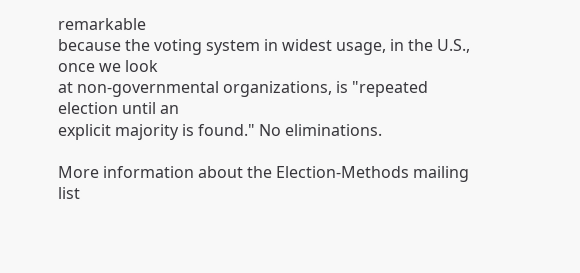remarkable
because the voting system in widest usage, in the U.S., once we look
at non-governmental organizations, is "repeated election until an
explicit majority is found." No eliminations.

More information about the Election-Methods mailing list